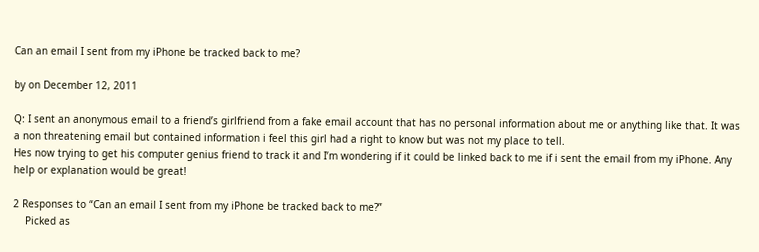Can an email I sent from my iPhone be tracked back to me?

by on December 12, 2011

Q: I sent an anonymous email to a friend’s girlfriend from a fake email account that has no personal information about me or anything like that. It was a non threatening email but contained information i feel this girl had a right to know but was not my place to tell.
Hes now trying to get his computer genius friend to track it and I’m wondering if it could be linked back to me if i sent the email from my iPhone. Any help or explanation would be great!

2 Responses to “Can an email I sent from my iPhone be tracked back to me?”
    Picked as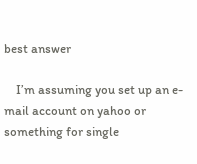best answer

    I’m assuming you set up an e-mail account on yahoo or something for single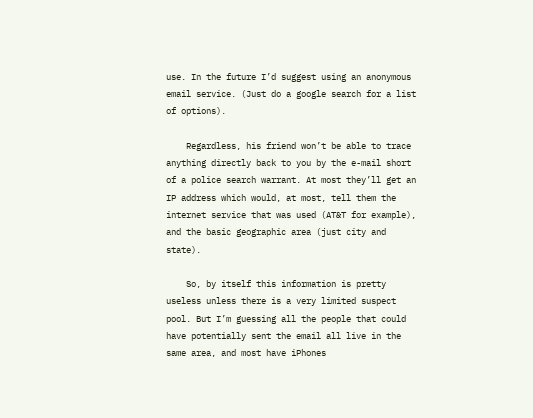use. In the future I’d suggest using an anonymous email service. (Just do a google search for a list of options).

    Regardless, his friend won’t be able to trace anything directly back to you by the e-mail short of a police search warrant. At most they’ll get an IP address which would, at most, tell them the internet service that was used (AT&T for example), and the basic geographic area (just city and state).

    So, by itself this information is pretty useless unless there is a very limited suspect pool. But I’m guessing all the people that could have potentially sent the email all live in the same area, and most have iPhones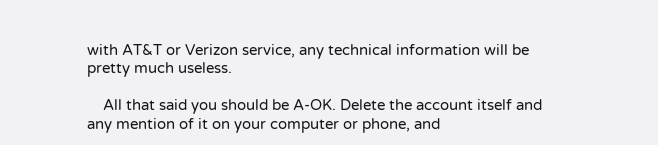with AT&T or Verizon service, any technical information will be pretty much useless.

    All that said you should be A-OK. Delete the account itself and any mention of it on your computer or phone, and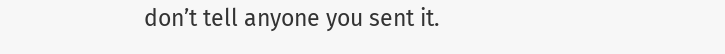don’t tell anyone you sent it.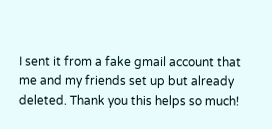I sent it from a fake gmail account that me and my friends set up but already deleted. Thank you this helps so much!